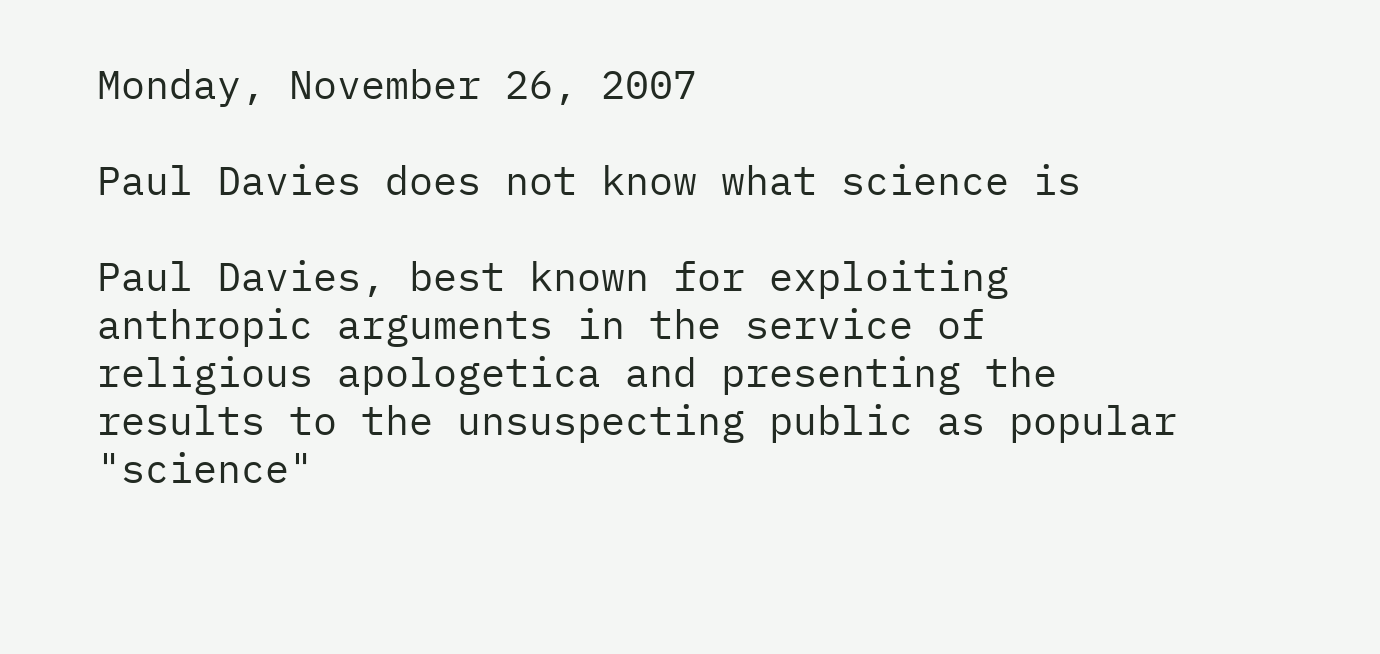Monday, November 26, 2007

Paul Davies does not know what science is

Paul Davies, best known for exploiting anthropic arguments in the service of religious apologetica and presenting the results to the unsuspecting public as popular "science"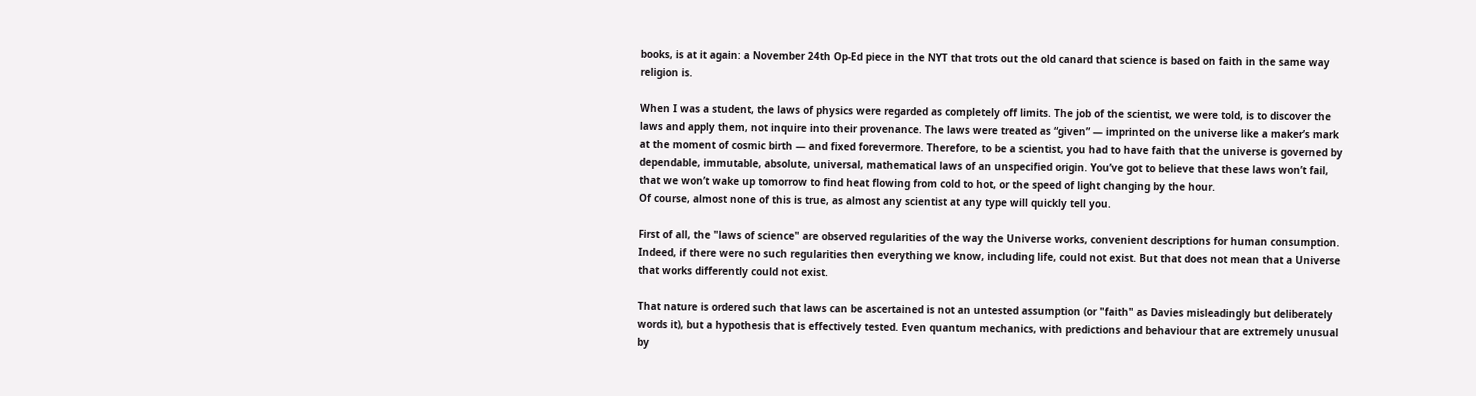books, is at it again: a November 24th Op-Ed piece in the NYT that trots out the old canard that science is based on faith in the same way religion is.

When I was a student, the laws of physics were regarded as completely off limits. The job of the scientist, we were told, is to discover the laws and apply them, not inquire into their provenance. The laws were treated as “given” — imprinted on the universe like a maker’s mark at the moment of cosmic birth — and fixed forevermore. Therefore, to be a scientist, you had to have faith that the universe is governed by dependable, immutable, absolute, universal, mathematical laws of an unspecified origin. You’ve got to believe that these laws won’t fail, that we won’t wake up tomorrow to find heat flowing from cold to hot, or the speed of light changing by the hour.
Of course, almost none of this is true, as almost any scientist at any type will quickly tell you.

First of all, the "laws of science" are observed regularities of the way the Universe works, convenient descriptions for human consumption. Indeed, if there were no such regularities then everything we know, including life, could not exist. But that does not mean that a Universe that works differently could not exist.

That nature is ordered such that laws can be ascertained is not an untested assumption (or "faith" as Davies misleadingly but deliberately words it), but a hypothesis that is effectively tested. Even quantum mechanics, with predictions and behaviour that are extremely unusual by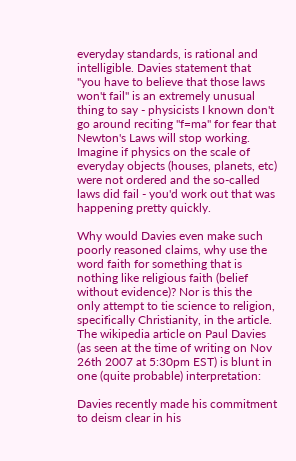everyday standards, is rational and intelligible. Davies statement that "you have to believe that those laws won't fail" is an extremely unusual thing to say - physicists I known don't go around reciting "f=ma" for fear that Newton's Laws will stop working. Imagine if physics on the scale of everyday objects (houses, planets, etc) were not ordered and the so-called laws did fail - you'd work out that was happening pretty quickly.

Why would Davies even make such poorly reasoned claims, why use the word faith for something that is nothing like religious faith (belief without evidence)? Nor is this the only attempt to tie science to religion, specifically Christianity, in the article. The wikipedia article on Paul Davies (as seen at the time of writing on Nov 26th 2007 at 5:30pm EST) is blunt in one (quite probable) interpretation:

Davies recently made his commitment to deism clear in his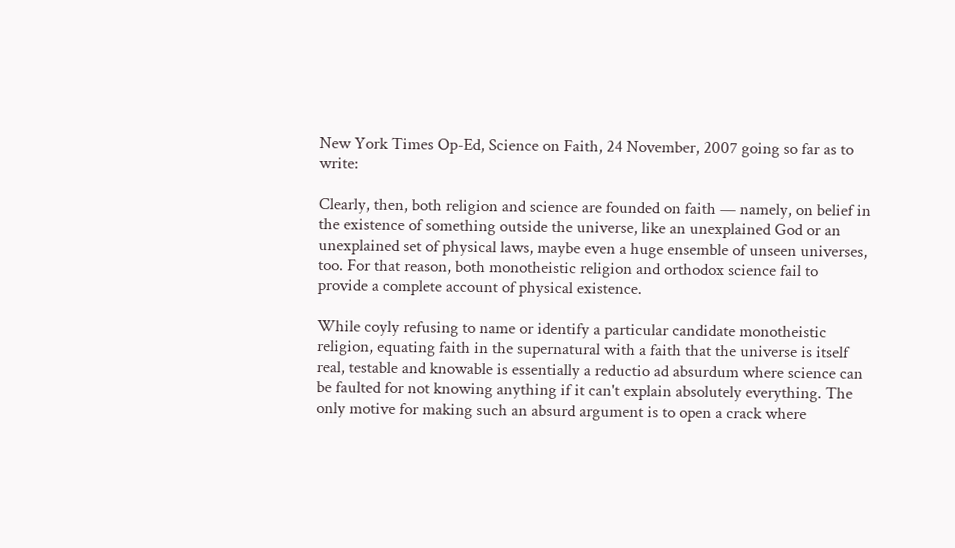New York Times Op-Ed, Science on Faith, 24 November, 2007 going so far as to write:

Clearly, then, both religion and science are founded on faith — namely, on belief in the existence of something outside the universe, like an unexplained God or an unexplained set of physical laws, maybe even a huge ensemble of unseen universes, too. For that reason, both monotheistic religion and orthodox science fail to provide a complete account of physical existence.

While coyly refusing to name or identify a particular candidate monotheistic religion, equating faith in the supernatural with a faith that the universe is itself real, testable and knowable is essentially a reductio ad absurdum where science can be faulted for not knowing anything if it can't explain absolutely everything. The only motive for making such an absurd argument is to open a crack where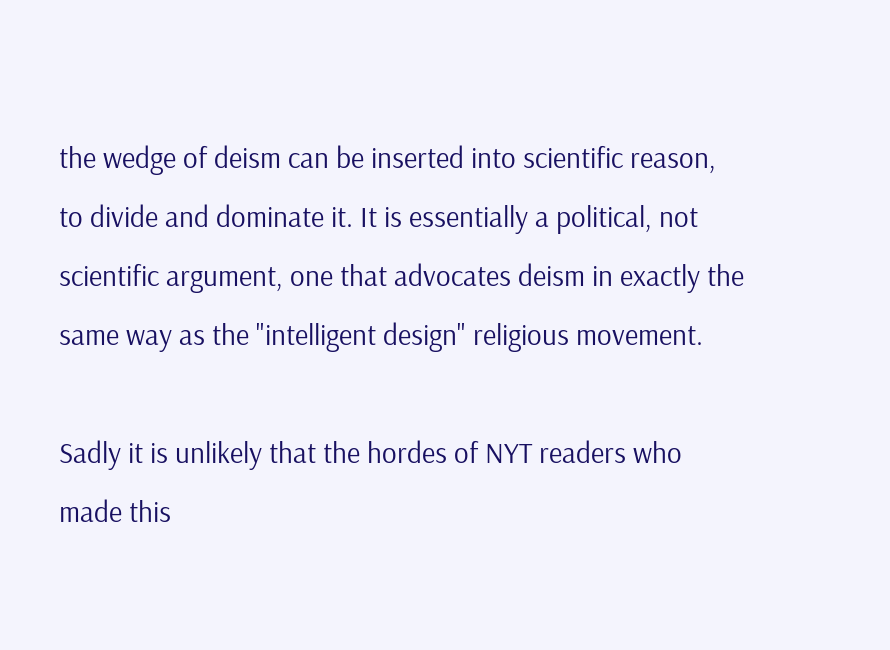the wedge of deism can be inserted into scientific reason, to divide and dominate it. It is essentially a political, not scientific argument, one that advocates deism in exactly the same way as the "intelligent design" religious movement.

Sadly it is unlikely that the hordes of NYT readers who made this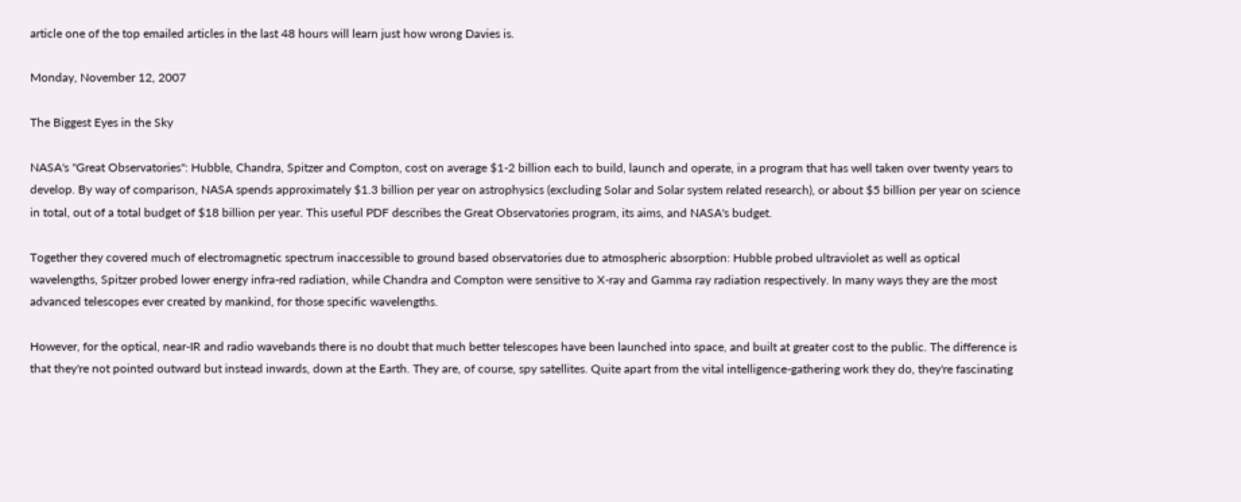article one of the top emailed articles in the last 48 hours will learn just how wrong Davies is.

Monday, November 12, 2007

The Biggest Eyes in the Sky

NASA's "Great Observatories": Hubble, Chandra, Spitzer and Compton, cost on average $1-2 billion each to build, launch and operate, in a program that has well taken over twenty years to develop. By way of comparison, NASA spends approximately $1.3 billion per year on astrophysics (excluding Solar and Solar system related research), or about $5 billion per year on science in total, out of a total budget of $18 billion per year. This useful PDF describes the Great Observatories program, its aims, and NASA's budget.

Together they covered much of electromagnetic spectrum inaccessible to ground based observatories due to atmospheric absorption: Hubble probed ultraviolet as well as optical wavelengths, Spitzer probed lower energy infra-red radiation, while Chandra and Compton were sensitive to X-ray and Gamma ray radiation respectively. In many ways they are the most advanced telescopes ever created by mankind, for those specific wavelengths.

However, for the optical, near-IR and radio wavebands there is no doubt that much better telescopes have been launched into space, and built at greater cost to the public. The difference is that they're not pointed outward but instead inwards, down at the Earth. They are, of course, spy satellites. Quite apart from the vital intelligence-gathering work they do, they're fascinating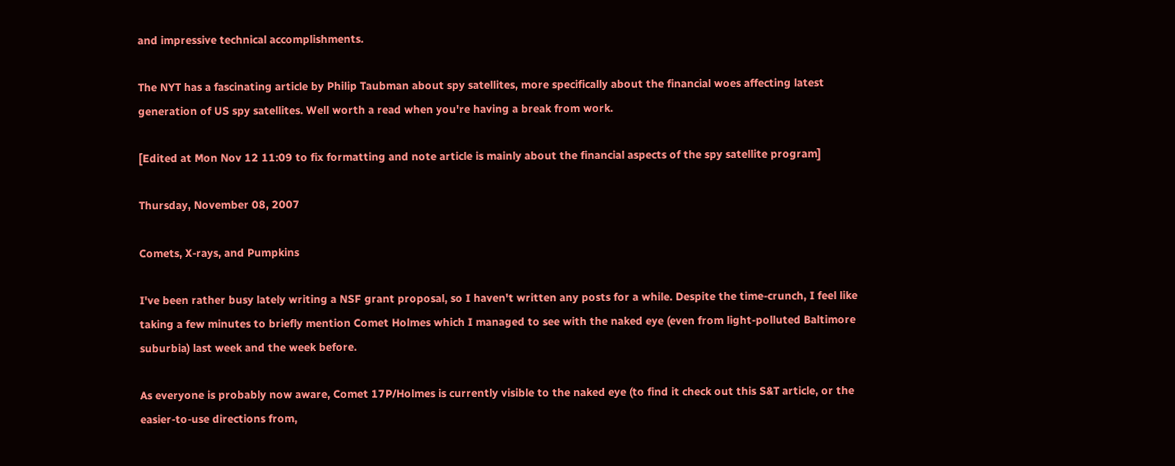and impressive technical accomplishments.

The NYT has a fascinating article by Philip Taubman about spy satellites, more specifically about the financial woes affecting latest generation of US spy satellites. Well worth a read when you're having a break from work.

[Edited at Mon Nov 12 11:09 to fix formatting and note article is mainly about the financial aspects of the spy satellite program]

Thursday, November 08, 2007

Comets, X-rays, and Pumpkins

I've been rather busy lately writing a NSF grant proposal, so I haven't written any posts for a while. Despite the time-crunch, I feel like taking a few minutes to briefly mention Comet Holmes which I managed to see with the naked eye (even from light-polluted Baltimore suburbia) last week and the week before.

As everyone is probably now aware, Comet 17P/Holmes is currently visible to the naked eye (to find it check out this S&T article, or the easier-to-use directions from,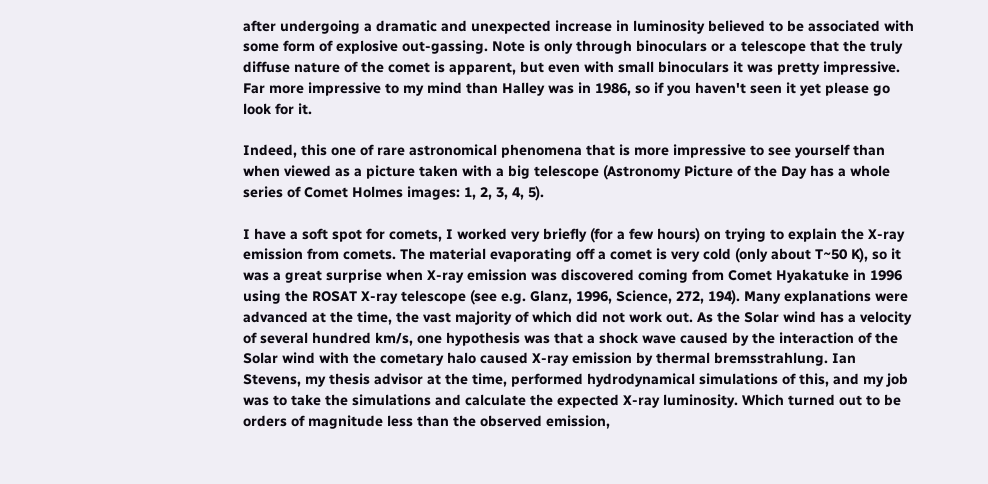after undergoing a dramatic and unexpected increase in luminosity believed to be associated with some form of explosive out-gassing. Note is only through binoculars or a telescope that the truly diffuse nature of the comet is apparent, but even with small binoculars it was pretty impressive. Far more impressive to my mind than Halley was in 1986, so if you haven't seen it yet please go look for it.

Indeed, this one of rare astronomical phenomena that is more impressive to see yourself than when viewed as a picture taken with a big telescope (Astronomy Picture of the Day has a whole series of Comet Holmes images: 1, 2, 3, 4, 5).

I have a soft spot for comets, I worked very briefly (for a few hours) on trying to explain the X-ray emission from comets. The material evaporating off a comet is very cold (only about T~50 K), so it was a great surprise when X-ray emission was discovered coming from Comet Hyakatuke in 1996 using the ROSAT X-ray telescope (see e.g. Glanz, 1996, Science, 272, 194). Many explanations were advanced at the time, the vast majority of which did not work out. As the Solar wind has a velocity of several hundred km/s, one hypothesis was that a shock wave caused by the interaction of the Solar wind with the cometary halo caused X-ray emission by thermal bremsstrahlung. Ian Stevens, my thesis advisor at the time, performed hydrodynamical simulations of this, and my job was to take the simulations and calculate the expected X-ray luminosity. Which turned out to be orders of magnitude less than the observed emission,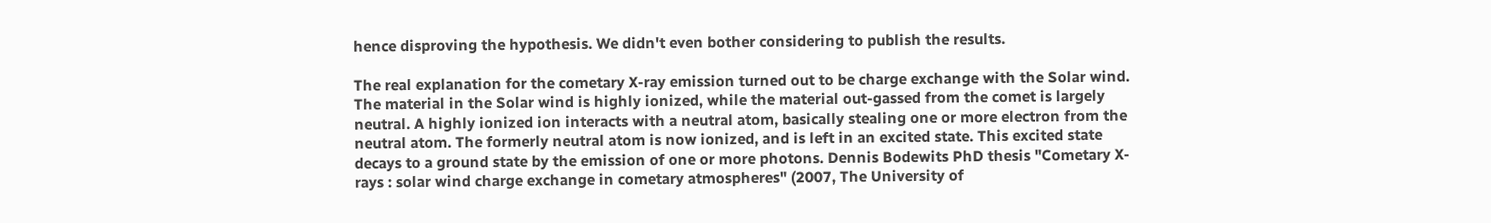hence disproving the hypothesis. We didn't even bother considering to publish the results.

The real explanation for the cometary X-ray emission turned out to be charge exchange with the Solar wind. The material in the Solar wind is highly ionized, while the material out-gassed from the comet is largely neutral. A highly ionized ion interacts with a neutral atom, basically stealing one or more electron from the neutral atom. The formerly neutral atom is now ionized, and is left in an excited state. This excited state decays to a ground state by the emission of one or more photons. Dennis Bodewits PhD thesis "Cometary X-rays : solar wind charge exchange in cometary atmospheres" (2007, The University of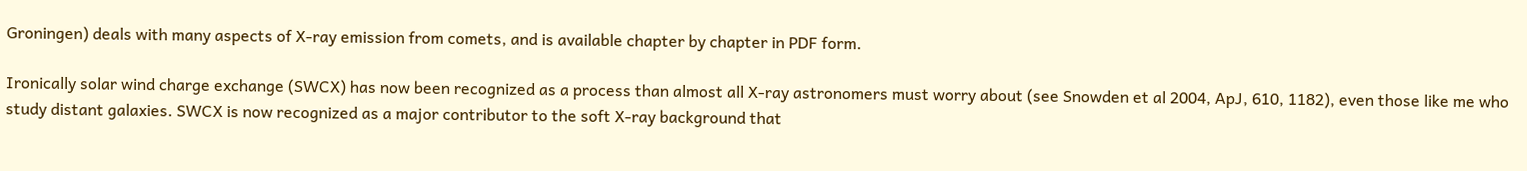Groningen) deals with many aspects of X-ray emission from comets, and is available chapter by chapter in PDF form.

Ironically solar wind charge exchange (SWCX) has now been recognized as a process than almost all X-ray astronomers must worry about (see Snowden et al 2004, ApJ, 610, 1182), even those like me who study distant galaxies. SWCX is now recognized as a major contributor to the soft X-ray background that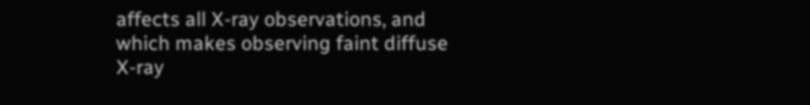affects all X-ray observations, and which makes observing faint diffuse X-ray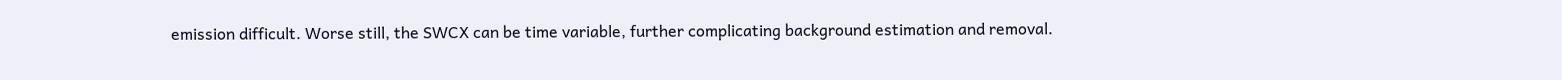emission difficult. Worse still, the SWCX can be time variable, further complicating background estimation and removal.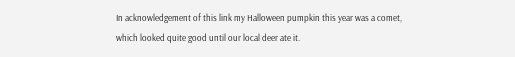In acknowledgement of this link my Halloween pumpkin this year was a comet, which looked quite good until our local deer ate it.